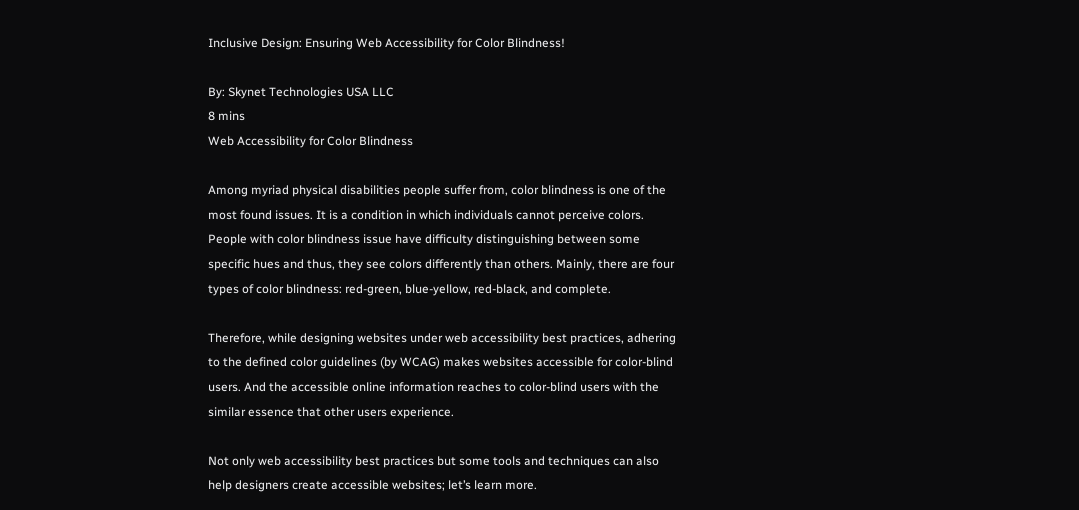Inclusive Design: Ensuring Web Accessibility for Color Blindness!

By: Skynet Technologies USA LLC
8 mins
Web Accessibility for Color Blindness

Among myriad physical disabilities people suffer from, color blindness is one of the most found issues. It is a condition in which individuals cannot perceive colors. People with color blindness issue have difficulty distinguishing between some specific hues and thus, they see colors differently than others. Mainly, there are four types of color blindness: red-green, blue-yellow, red-black, and complete.

Therefore, while designing websites under web accessibility best practices, adhering to the defined color guidelines (by WCAG) makes websites accessible for color-blind users. And the accessible online information reaches to color-blind users with the similar essence that other users experience.

Not only web accessibility best practices but some tools and techniques can also help designers create accessible websites; let’s learn more.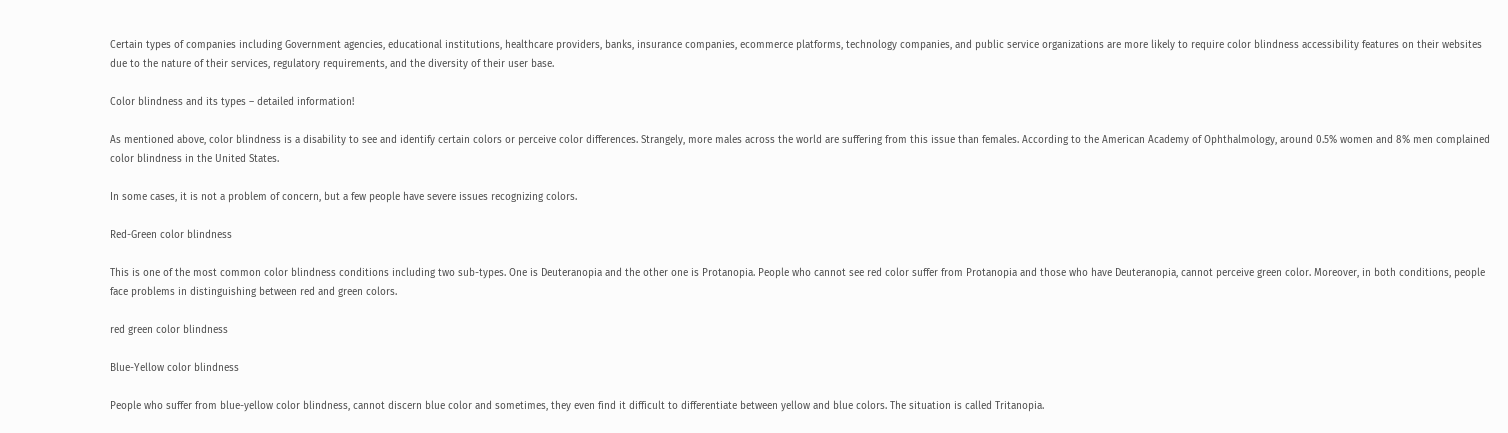Certain types of companies including Government agencies, educational institutions, healthcare providers, banks, insurance companies, ecommerce platforms, technology companies, and public service organizations are more likely to require color blindness accessibility features on their websites due to the nature of their services, regulatory requirements, and the diversity of their user base.

Color blindness and its types – detailed information!

As mentioned above, color blindness is a disability to see and identify certain colors or perceive color differences. Strangely, more males across the world are suffering from this issue than females. According to the American Academy of Ophthalmology, around 0.5% women and 8% men complained color blindness in the United States.

In some cases, it is not a problem of concern, but a few people have severe issues recognizing colors.

Red-Green color blindness

This is one of the most common color blindness conditions including two sub-types. One is Deuteranopia and the other one is Protanopia. People who cannot see red color suffer from Protanopia and those who have Deuteranopia, cannot perceive green color. Moreover, in both conditions, people face problems in distinguishing between red and green colors.

red green color blindness

Blue-Yellow color blindness

People who suffer from blue-yellow color blindness, cannot discern blue color and sometimes, they even find it difficult to differentiate between yellow and blue colors. The situation is called Tritanopia.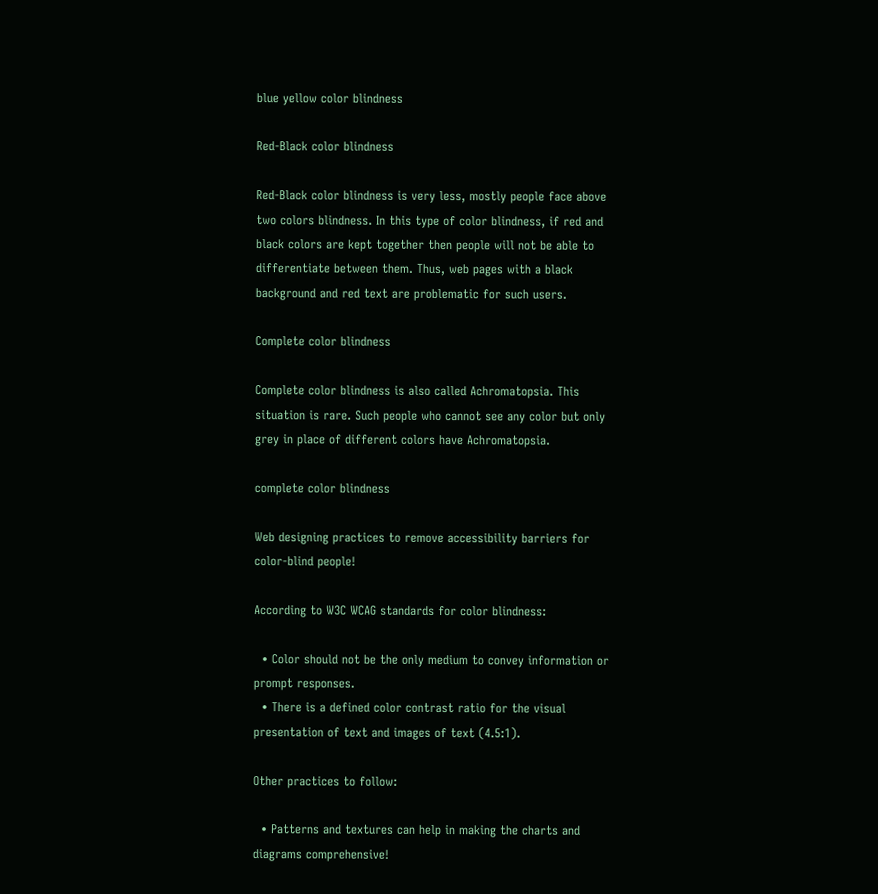blue yellow color blindness

Red-Black color blindness

Red-Black color blindness is very less, mostly people face above two colors blindness. In this type of color blindness, if red and black colors are kept together then people will not be able to differentiate between them. Thus, web pages with a black background and red text are problematic for such users.

Complete color blindness

Complete color blindness is also called Achromatopsia. This situation is rare. Such people who cannot see any color but only grey in place of different colors have Achromatopsia.

complete color blindness

Web designing practices to remove accessibility barriers for color-blind people!

According to W3C WCAG standards for color blindness:

  • Color should not be the only medium to convey information or prompt responses.
  • There is a defined color contrast ratio for the visual presentation of text and images of text (4.5:1).

Other practices to follow:

  • Patterns and textures can help in making the charts and diagrams comprehensive!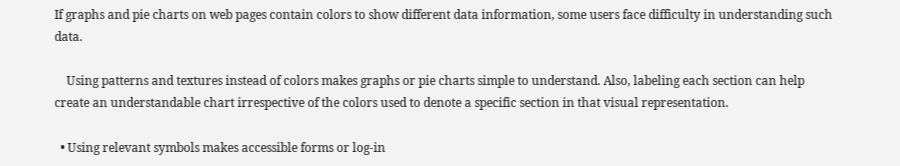If graphs and pie charts on web pages contain colors to show different data information, some users face difficulty in understanding such data.

    Using patterns and textures instead of colors makes graphs or pie charts simple to understand. Also, labeling each section can help create an understandable chart irrespective of the colors used to denote a specific section in that visual representation.

  • Using relevant symbols makes accessible forms or log-in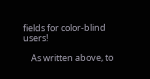fields for color-blind users!

    As written above, to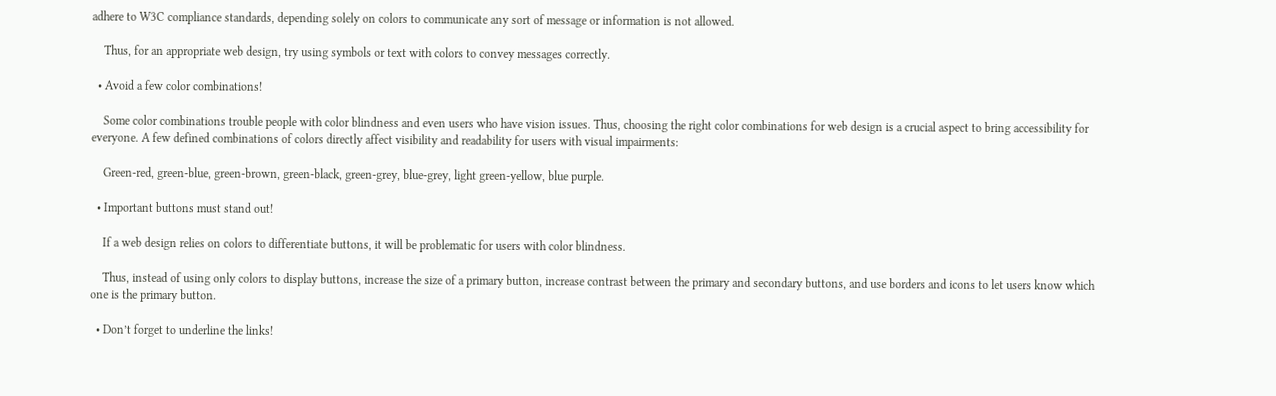adhere to W3C compliance standards, depending solely on colors to communicate any sort of message or information is not allowed.

    Thus, for an appropriate web design, try using symbols or text with colors to convey messages correctly.

  • Avoid a few color combinations!

    Some color combinations trouble people with color blindness and even users who have vision issues. Thus, choosing the right color combinations for web design is a crucial aspect to bring accessibility for everyone. A few defined combinations of colors directly affect visibility and readability for users with visual impairments:

    Green-red, green-blue, green-brown, green-black, green-grey, blue-grey, light green-yellow, blue purple.

  • Important buttons must stand out!

    If a web design relies on colors to differentiate buttons, it will be problematic for users with color blindness.

    Thus, instead of using only colors to display buttons, increase the size of a primary button, increase contrast between the primary and secondary buttons, and use borders and icons to let users know which one is the primary button.

  • Don’t forget to underline the links!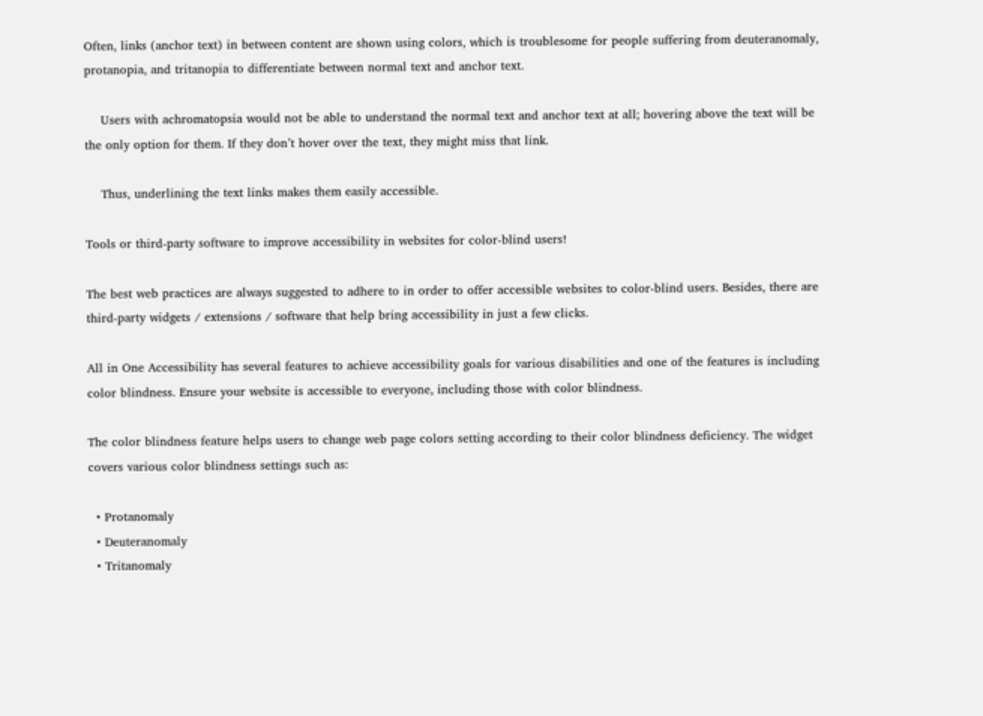Often, links (anchor text) in between content are shown using colors, which is troublesome for people suffering from deuteranomaly, protanopia, and tritanopia to differentiate between normal text and anchor text.

    Users with achromatopsia would not be able to understand the normal text and anchor text at all; hovering above the text will be the only option for them. If they don’t hover over the text, they might miss that link.

    Thus, underlining the text links makes them easily accessible.

Tools or third-party software to improve accessibility in websites for color-blind users!

The best web practices are always suggested to adhere to in order to offer accessible websites to color-blind users. Besides, there are third-party widgets / extensions / software that help bring accessibility in just a few clicks.

All in One Accessibility has several features to achieve accessibility goals for various disabilities and one of the features is including color blindness. Ensure your website is accessible to everyone, including those with color blindness.

The color blindness feature helps users to change web page colors setting according to their color blindness deficiency. The widget covers various color blindness settings such as:

  • Protanomaly
  • Deuteranomaly
  • Tritanomaly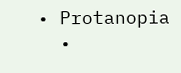• Protanopia
  •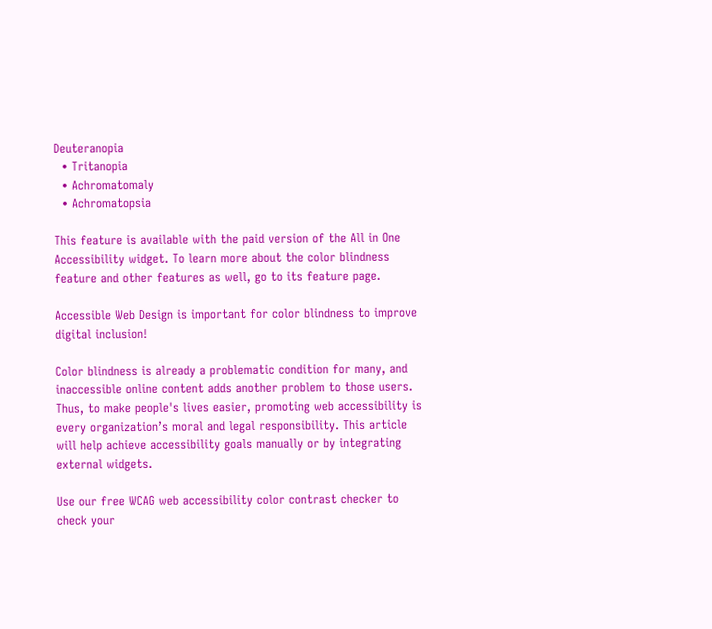Deuteranopia
  • Tritanopia
  • Achromatomaly
  • Achromatopsia

This feature is available with the paid version of the All in One Accessibility widget. To learn more about the color blindness feature and other features as well, go to its feature page.

Accessible Web Design is important for color blindness to improve digital inclusion!

Color blindness is already a problematic condition for many, and inaccessible online content adds another problem to those users. Thus, to make people's lives easier, promoting web accessibility is every organization’s moral and legal responsibility. This article will help achieve accessibility goals manually or by integrating external widgets.

Use our free WCAG web accessibility color contrast checker to check your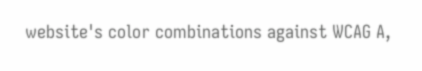website's color combinations against WCAG A,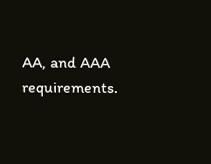AA, and AAA requirements.